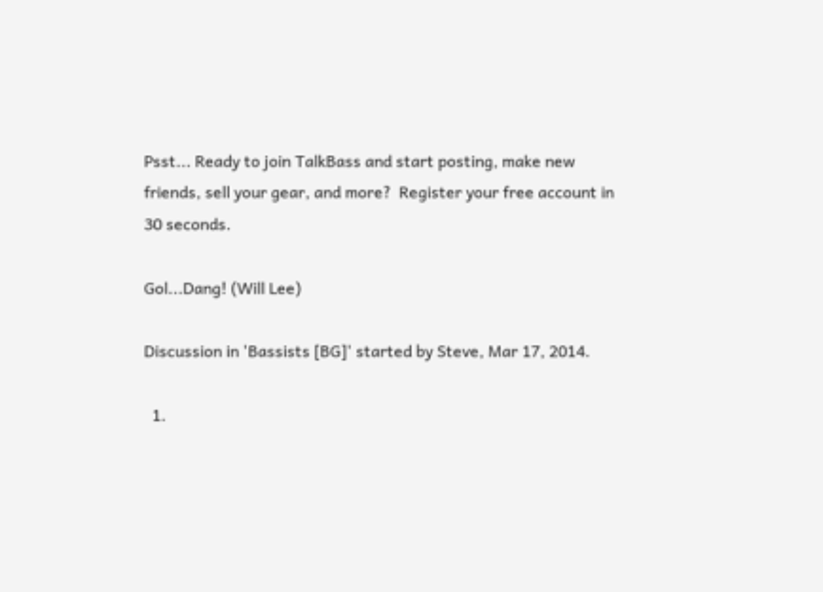Psst... Ready to join TalkBass and start posting, make new friends, sell your gear, and more?  Register your free account in 30 seconds.

Gol...Dang! (Will Lee)

Discussion in 'Bassists [BG]' started by Steve, Mar 17, 2014.

  1.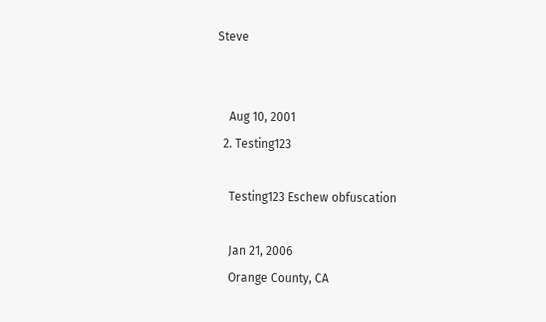Steve


    Aug 10, 2001
  2. Testing123

    Testing123 Eschew obfuscation

    Jan 21, 2006
    Orange County, CA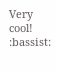Very cool! :bassist: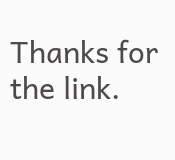Thanks for the link.